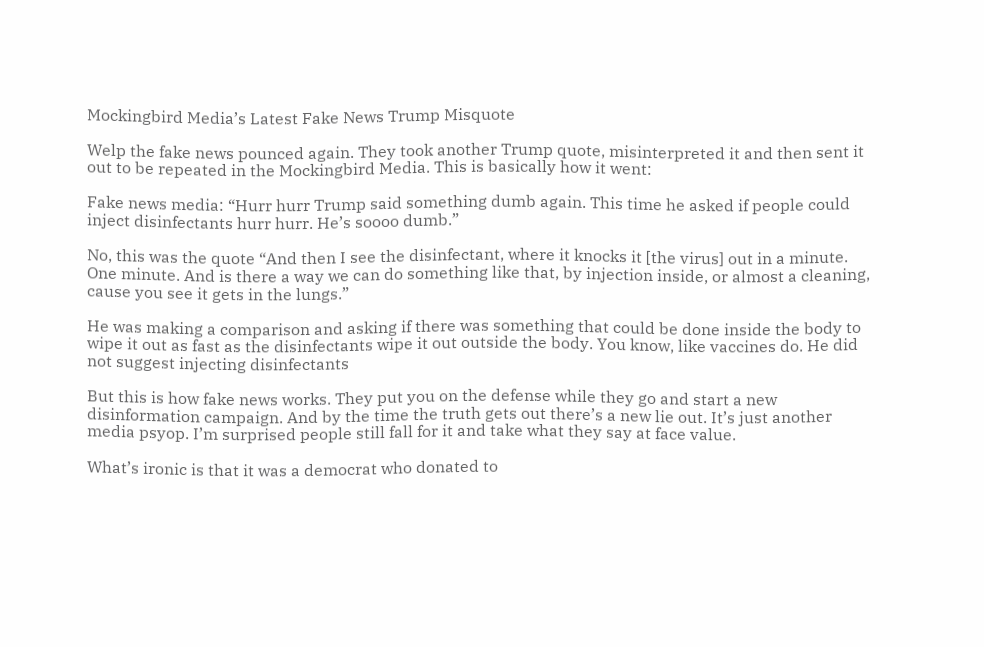Mockingbird Media’s Latest Fake News Trump Misquote

Welp the fake news pounced again. They took another Trump quote, misinterpreted it and then sent it out to be repeated in the Mockingbird Media. This is basically how it went:

Fake news media: “Hurr hurr Trump said something dumb again. This time he asked if people could inject disinfectants hurr hurr. He’s soooo dumb.”

No, this was the quote “And then I see the disinfectant, where it knocks it [the virus] out in a minute. One minute. And is there a way we can do something like that, by injection inside, or almost a cleaning, cause you see it gets in the lungs.”

He was making a comparison and asking if there was something that could be done inside the body to wipe it out as fast as the disinfectants wipe it out outside the body. You know, like vaccines do. He did not suggest injecting disinfectants

But this is how fake news works. They put you on the defense while they go and start a new disinformation campaign. And by the time the truth gets out there’s a new lie out. It’s just another media psyop. I’m surprised people still fall for it and take what they say at face value.

What’s ironic is that it was a democrat who donated to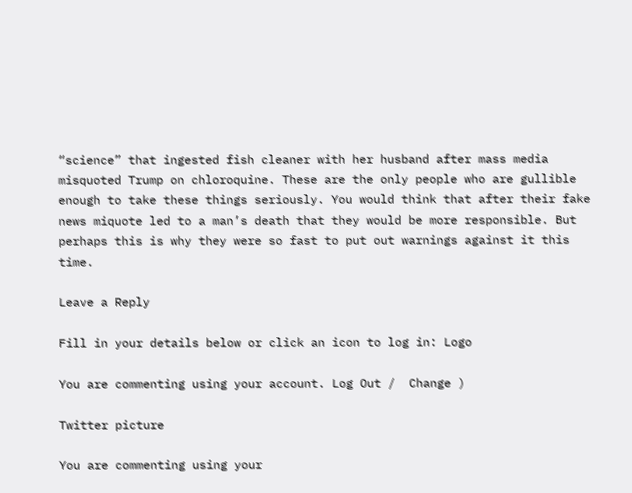“science” that ingested fish cleaner with her husband after mass media misquoted Trump on chloroquine. These are the only people who are gullible enough to take these things seriously. You would think that after their fake news miquote led to a man’s death that they would be more responsible. But perhaps this is why they were so fast to put out warnings against it this time.

Leave a Reply

Fill in your details below or click an icon to log in: Logo

You are commenting using your account. Log Out /  Change )

Twitter picture

You are commenting using your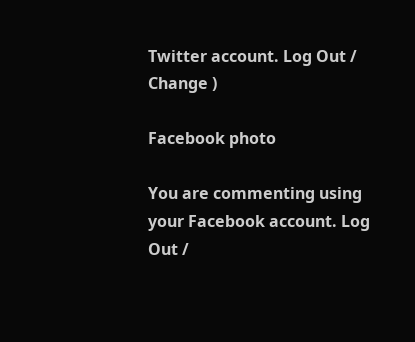Twitter account. Log Out /  Change )

Facebook photo

You are commenting using your Facebook account. Log Out /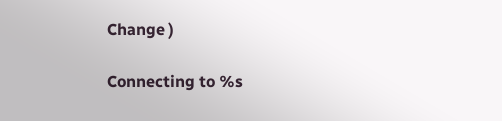Change )

Connecting to %s